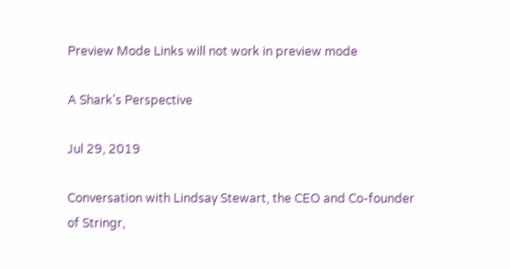Preview Mode Links will not work in preview mode

A Shark's Perspective

Jul 29, 2019

Conversation with Lindsay Stewart, the CEO and Co-founder of Stringr,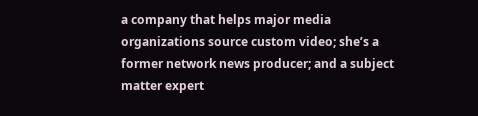a company that helps major media organizations source custom video; she’s a former network news producer; and a subject matter expert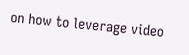on how to leverage video